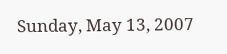Sunday, May 13, 2007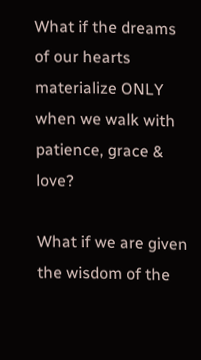What if the dreams
of our hearts
materialize ONLY
when we walk with
patience, grace & love?

What if we are given
the wisdom of the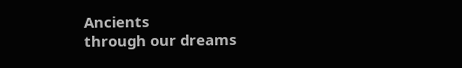Ancients
through our dreams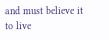and must believe it
to live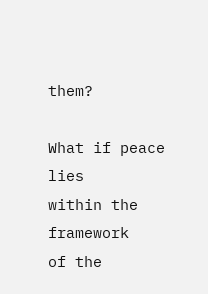them?

What if peace lies
within the framework
of the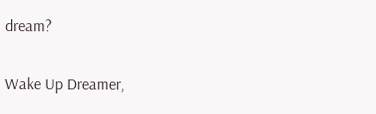dream?

Wake Up Dreamer,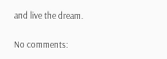and live the dream.

No comments: